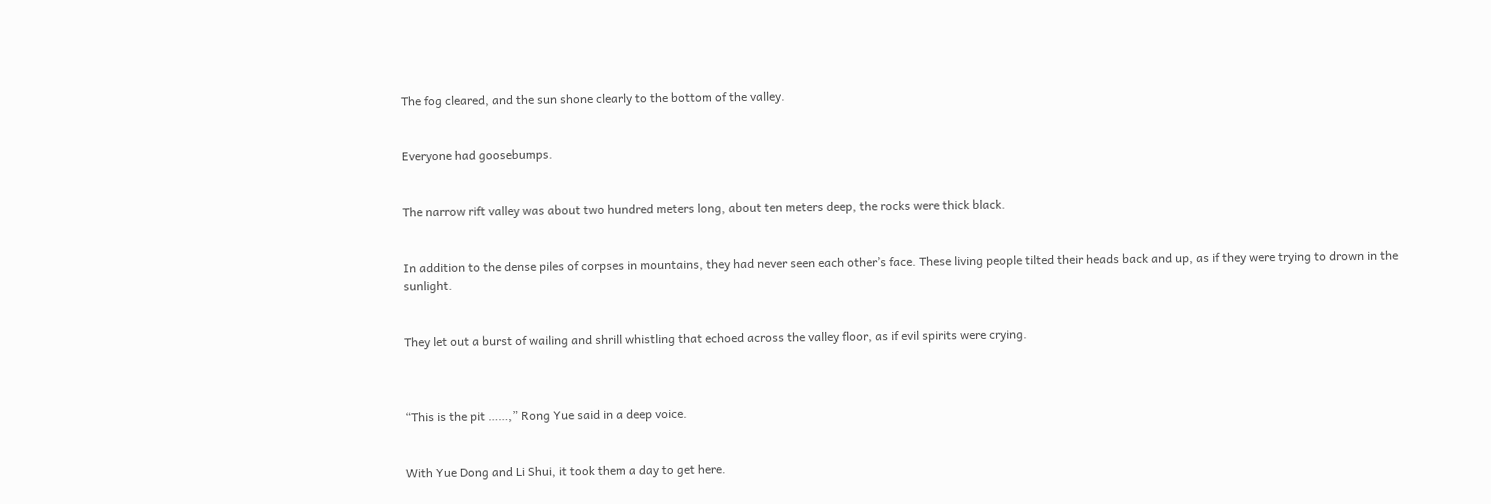The fog cleared, and the sun shone clearly to the bottom of the valley.


Everyone had goosebumps.


The narrow rift valley was about two hundred meters long, about ten meters deep, the rocks were thick black.


In addition to the dense piles of corpses in mountains, they had never seen each other’s face. These living people tilted their heads back and up, as if they were trying to drown in the sunlight.


They let out a burst of wailing and shrill whistling that echoed across the valley floor, as if evil spirits were crying.



“This is the pit ……,” Rong Yue said in a deep voice.


With Yue Dong and Li Shui, it took them a day to get here.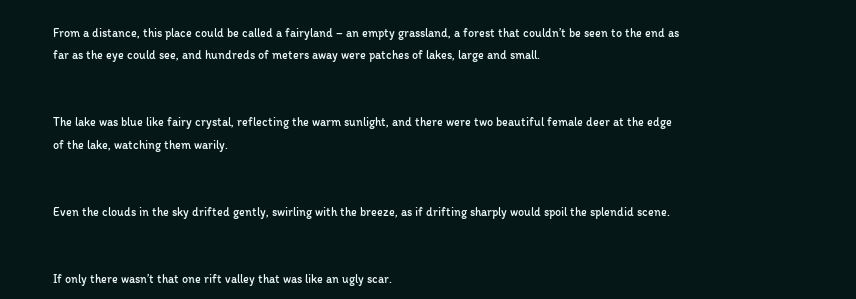From a distance, this place could be called a fairyland – an empty grassland, a forest that couldn’t be seen to the end as far as the eye could see, and hundreds of meters away were patches of lakes, large and small.


The lake was blue like fairy crystal, reflecting the warm sunlight, and there were two beautiful female deer at the edge of the lake, watching them warily.


Even the clouds in the sky drifted gently, swirling with the breeze, as if drifting sharply would spoil the splendid scene.


If only there wasn’t that one rift valley that was like an ugly scar.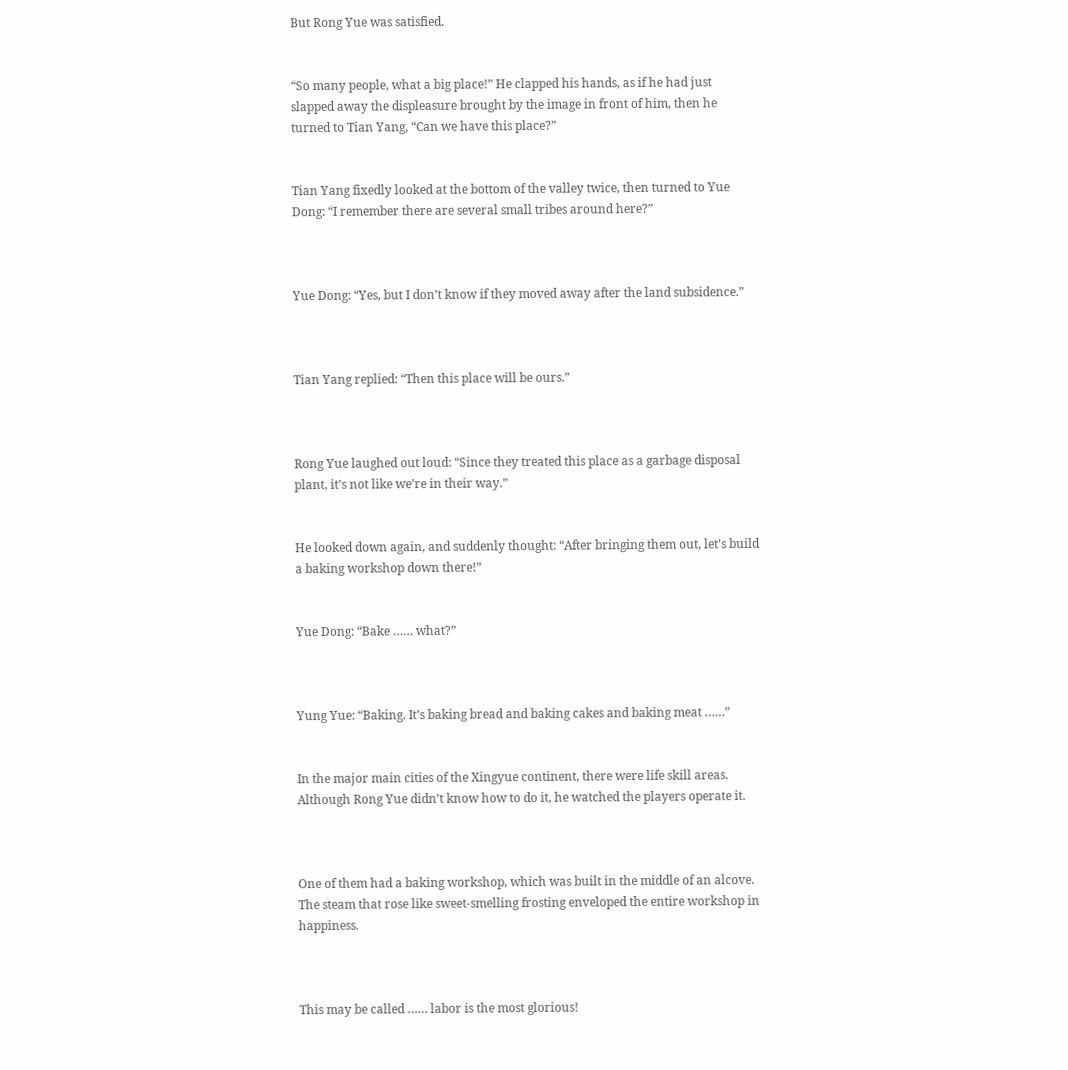But Rong Yue was satisfied.


“So many people, what a big place!” He clapped his hands, as if he had just slapped away the displeasure brought by the image in front of him, then he turned to Tian Yang, “Can we have this place?”


Tian Yang fixedly looked at the bottom of the valley twice, then turned to Yue Dong: “I remember there are several small tribes around here?”



Yue Dong: “Yes, but I don’t know if they moved away after the land subsidence.”



Tian Yang replied: “Then this place will be ours.”



Rong Yue laughed out loud: “Since they treated this place as a garbage disposal plant, it’s not like we’re in their way.”


He looked down again, and suddenly thought: “After bringing them out, let’s build a baking workshop down there!”


Yue Dong: “Bake …… what?”



Yung Yue: “Baking. It’s baking bread and baking cakes and baking meat ……”


In the major main cities of the Xingyue continent, there were life skill areas. Although Rong Yue didn’t know how to do it, he watched the players operate it.



One of them had a baking workshop, which was built in the middle of an alcove. The steam that rose like sweet-smelling frosting enveloped the entire workshop in happiness.



This may be called …… labor is the most glorious!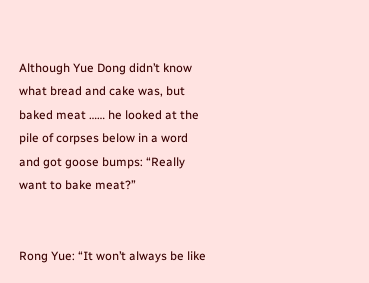Although Yue Dong didn’t know what bread and cake was, but baked meat …… he looked at the pile of corpses below in a word and got goose bumps: “Really want to bake meat?”


Rong Yue: “It won’t always be like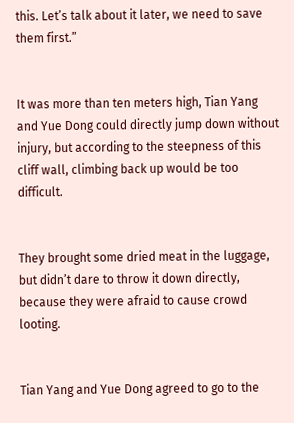this. Let’s talk about it later, we need to save them first.”


It was more than ten meters high, Tian Yang and Yue Dong could directly jump down without injury, but according to the steepness of this cliff wall, climbing back up would be too difficult.


They brought some dried meat in the luggage, but didn’t dare to throw it down directly, because they were afraid to cause crowd looting.


Tian Yang and Yue Dong agreed to go to the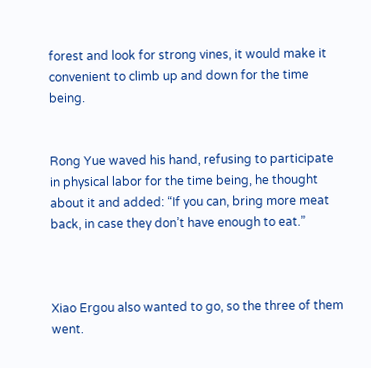forest and look for strong vines, it would make it convenient to climb up and down for the time being.


Rong Yue waved his hand, refusing to participate in physical labor for the time being, he thought about it and added: “If you can, bring more meat back, in case they don’t have enough to eat.”



Xiao Ergou also wanted to go, so the three of them went.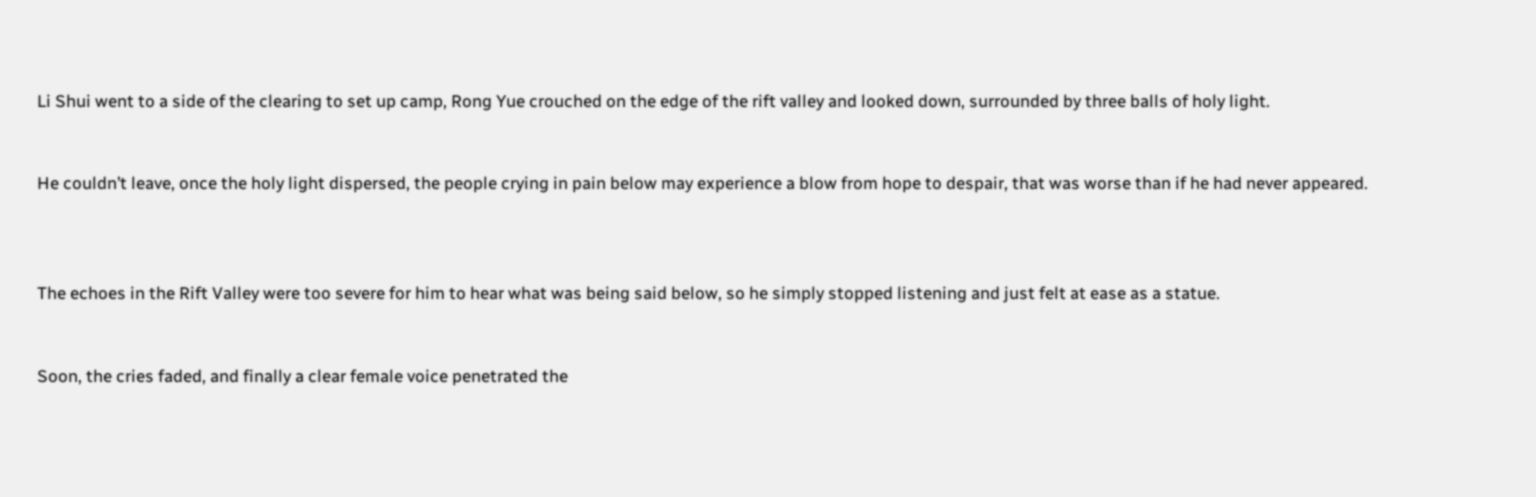Li Shui went to a side of the clearing to set up camp, Rong Yue crouched on the edge of the rift valley and looked down, surrounded by three balls of holy light.


He couldn’t leave, once the holy light dispersed, the people crying in pain below may experience a blow from hope to despair, that was worse than if he had never appeared.



The echoes in the Rift Valley were too severe for him to hear what was being said below, so he simply stopped listening and just felt at ease as a statue.


Soon, the cries faded, and finally a clear female voice penetrated the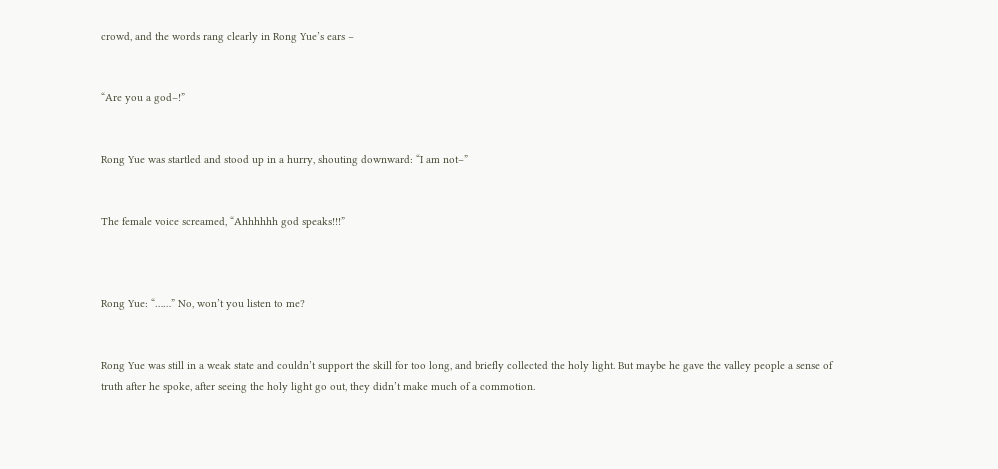crowd, and the words rang clearly in Rong Yue’s ears –


“Are you a god–!”


Rong Yue was startled and stood up in a hurry, shouting downward: “I am not–”


The female voice screamed, “Ahhhhhh god speaks!!!”



Rong Yue: “……” No, won’t you listen to me?


Rong Yue was still in a weak state and couldn’t support the skill for too long, and briefly collected the holy light. But maybe he gave the valley people a sense of truth after he spoke, after seeing the holy light go out, they didn’t make much of a commotion.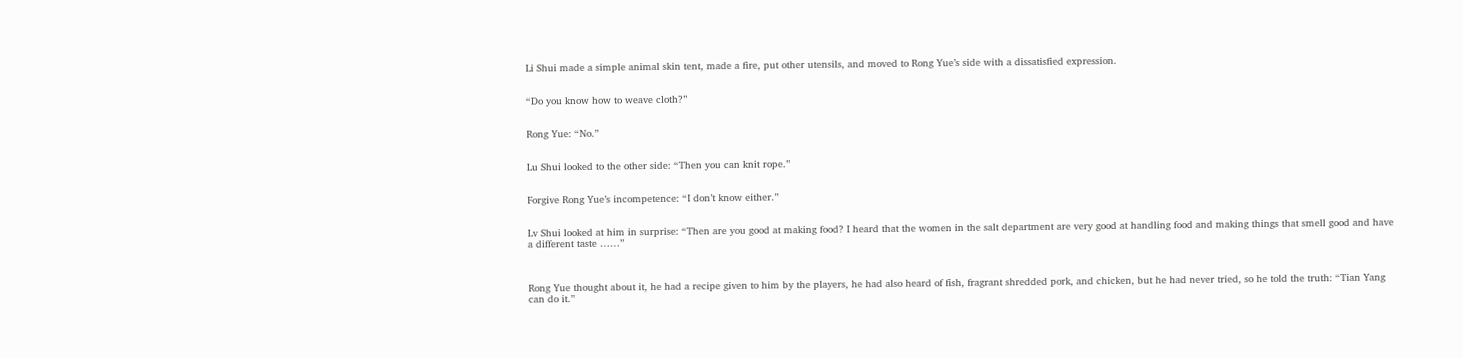Li Shui made a simple animal skin tent, made a fire, put other utensils, and moved to Rong Yue’s side with a dissatisfied expression.


“Do you know how to weave cloth?”


Rong Yue: “No.”


Lu Shui looked to the other side: “Then you can knit rope.”


Forgive Rong Yue’s incompetence: “I don’t know either.”


Lv Shui looked at him in surprise: “Then are you good at making food? I heard that the women in the salt department are very good at handling food and making things that smell good and have a different taste ……”



Rong Yue thought about it, he had a recipe given to him by the players, he had also heard of fish, fragrant shredded pork, and chicken, but he had never tried, so he told the truth: “Tian Yang can do it.”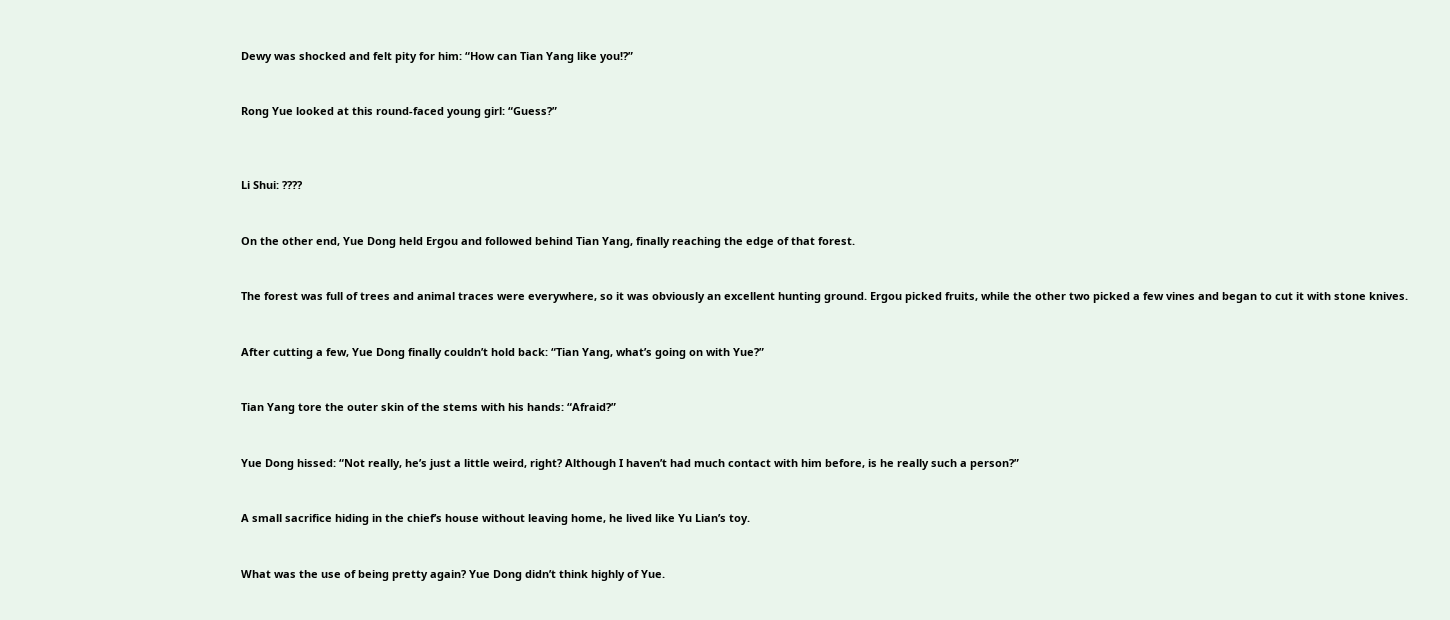Dewy was shocked and felt pity for him: “How can Tian Yang like you!?”


Rong Yue looked at this round-faced young girl: “Guess?”



Li Shui: ????


On the other end, Yue Dong held Ergou and followed behind Tian Yang, finally reaching the edge of that forest.


The forest was full of trees and animal traces were everywhere, so it was obviously an excellent hunting ground. Ergou picked fruits, while the other two picked a few vines and began to cut it with stone knives.


After cutting a few, Yue Dong finally couldn’t hold back: “Tian Yang, what’s going on with Yue?”


Tian Yang tore the outer skin of the stems with his hands: “Afraid?”


Yue Dong hissed: “Not really, he’s just a little weird, right? Although I haven’t had much contact with him before, is he really such a person?”


A small sacrifice hiding in the chief’s house without leaving home, he lived like Yu Lian’s toy.


What was the use of being pretty again? Yue Dong didn’t think highly of Yue.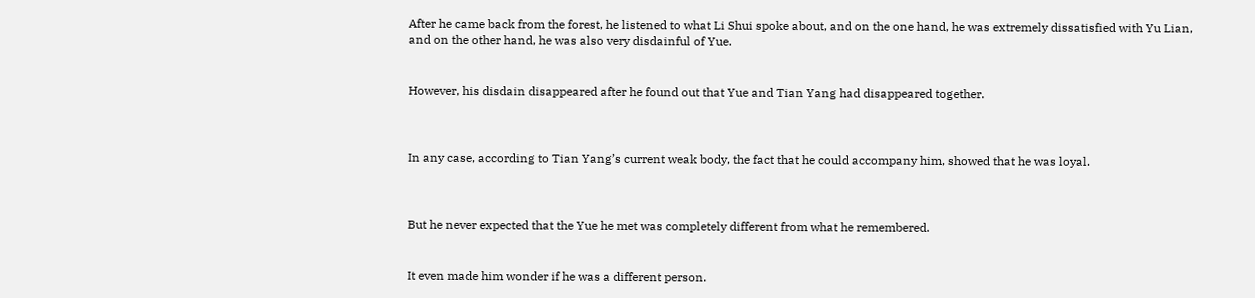After he came back from the forest, he listened to what Li Shui spoke about, and on the one hand, he was extremely dissatisfied with Yu Lian, and on the other hand, he was also very disdainful of Yue.


However, his disdain disappeared after he found out that Yue and Tian Yang had disappeared together.



In any case, according to Tian Yang’s current weak body, the fact that he could accompany him, showed that he was loyal.



But he never expected that the Yue he met was completely different from what he remembered.


It even made him wonder if he was a different person.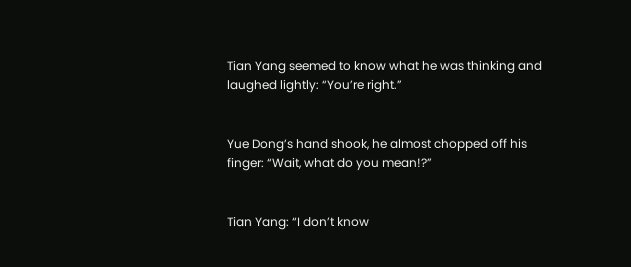Tian Yang seemed to know what he was thinking and laughed lightly: “You’re right.”


Yue Dong’s hand shook, he almost chopped off his finger: “Wait, what do you mean!?”


Tian Yang: “I don’t know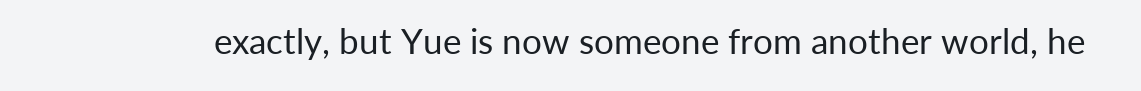exactly, but Yue is now someone from another world, he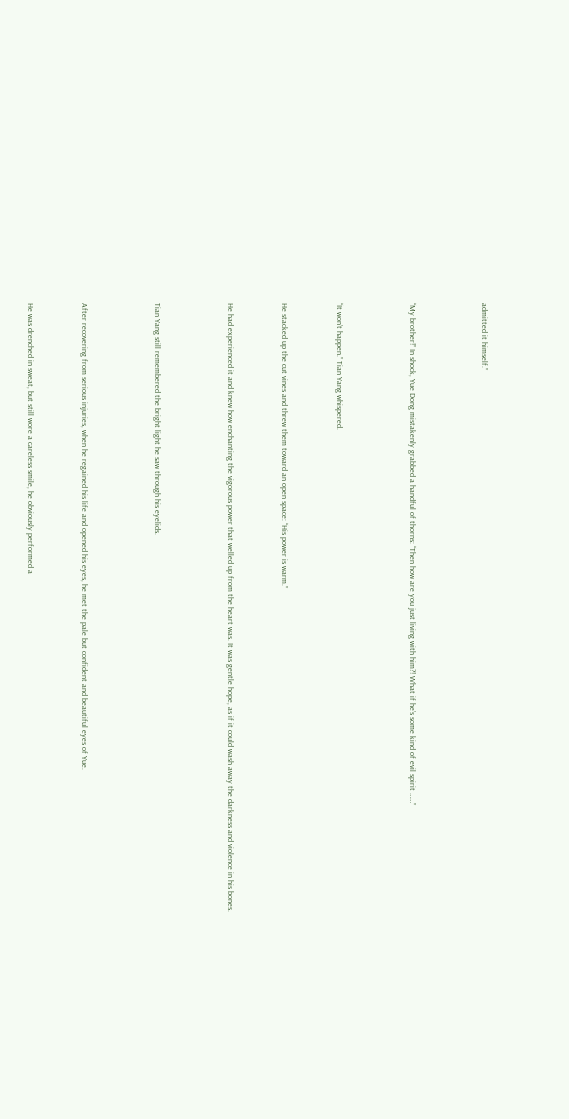admitted it himself.”



“My brother!” In shock, Yue Dong mistakenly grabbed a handful of thorns: “Then how are you just living with him?! What if he’s some kind of evil spirit ……”



“It won’t happen.” Tian Yang whispered.


He stacked up the cut vines and threw them toward an open space: “His power is warm.”


He had experienced it and knew how enchanting the vigorous power that welled up from the heart was. It was gentle hope, as if it could wash away the darkness and violence in his bones.



Tian Yang still remembered the bright light he saw through his eyelids.



After recovering from serious injuries, when he regained his life and opened his eyes, he met the pale but confident and beautiful eyes of Yue.


He was drenched in sweat, but still wore a careless smile, he obviously performed a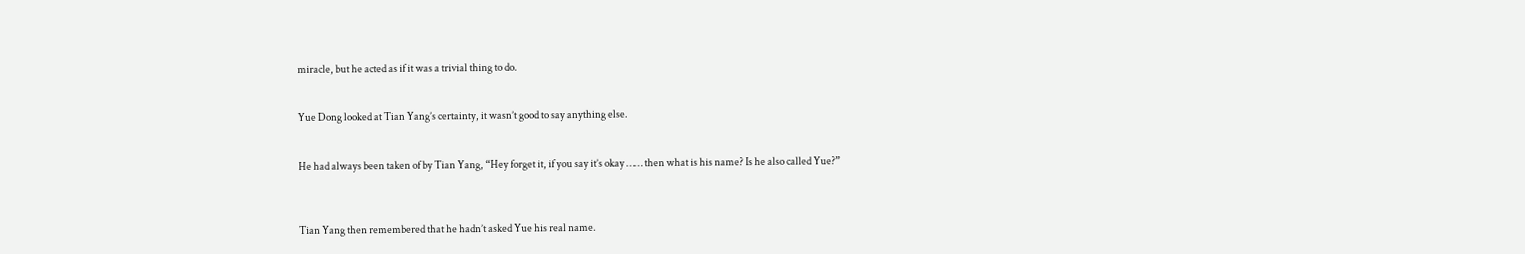miracle, but he acted as if it was a trivial thing to do.


Yue Dong looked at Tian Yang’s certainty, it wasn’t good to say anything else.


He had always been taken of by Tian Yang, “Hey forget it, if you say it’s okay …… then what is his name? Is he also called Yue?”



Tian Yang then remembered that he hadn’t asked Yue his real name.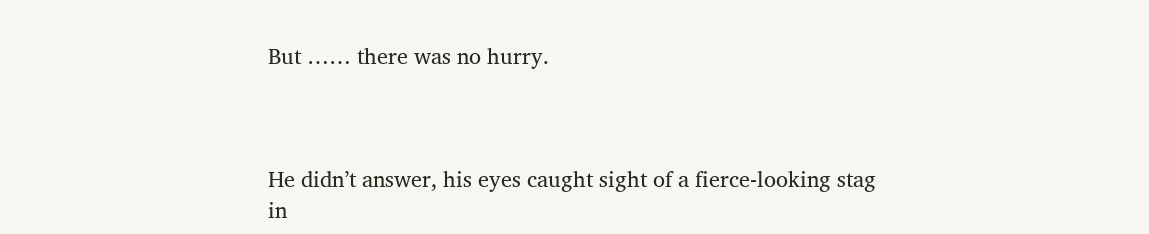But …… there was no hurry.



He didn’t answer, his eyes caught sight of a fierce-looking stag in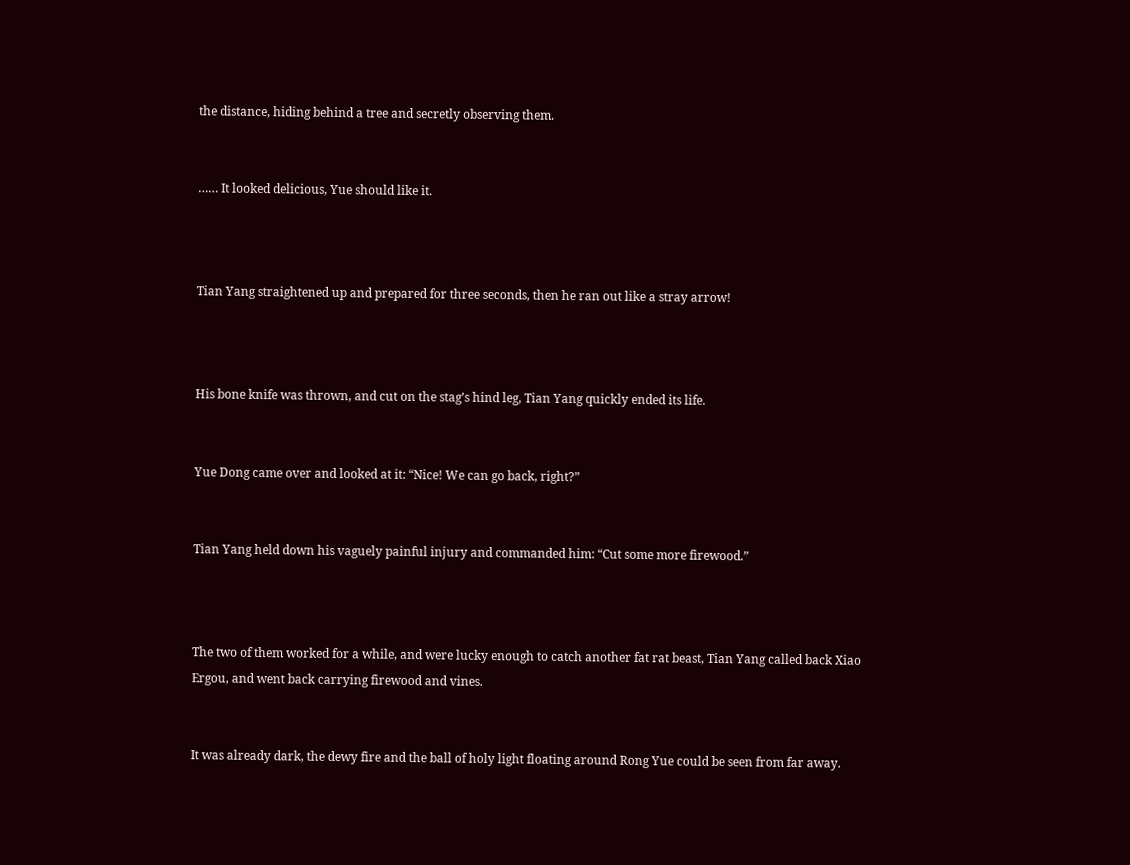the distance, hiding behind a tree and secretly observing them.


…… It looked delicious, Yue should like it.



Tian Yang straightened up and prepared for three seconds, then he ran out like a stray arrow!



His bone knife was thrown, and cut on the stag’s hind leg, Tian Yang quickly ended its life.


Yue Dong came over and looked at it: “Nice! We can go back, right?”


Tian Yang held down his vaguely painful injury and commanded him: “Cut some more firewood.”



The two of them worked for a while, and were lucky enough to catch another fat rat beast, Tian Yang called back Xiao Ergou, and went back carrying firewood and vines.


It was already dark, the dewy fire and the ball of holy light floating around Rong Yue could be seen from far away.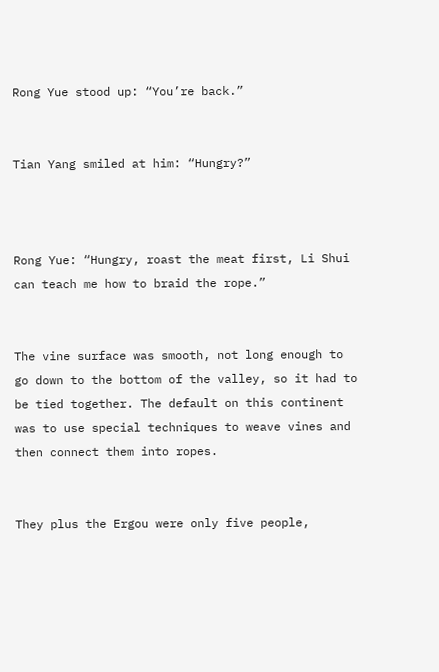Rong Yue stood up: “You’re back.”


Tian Yang smiled at him: “Hungry?”



Rong Yue: “Hungry, roast the meat first, Li Shui can teach me how to braid the rope.”


The vine surface was smooth, not long enough to go down to the bottom of the valley, so it had to be tied together. The default on this continent was to use special techniques to weave vines and then connect them into ropes.


They plus the Ergou were only five people,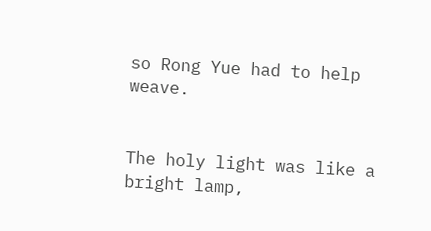so Rong Yue had to help weave.


The holy light was like a bright lamp,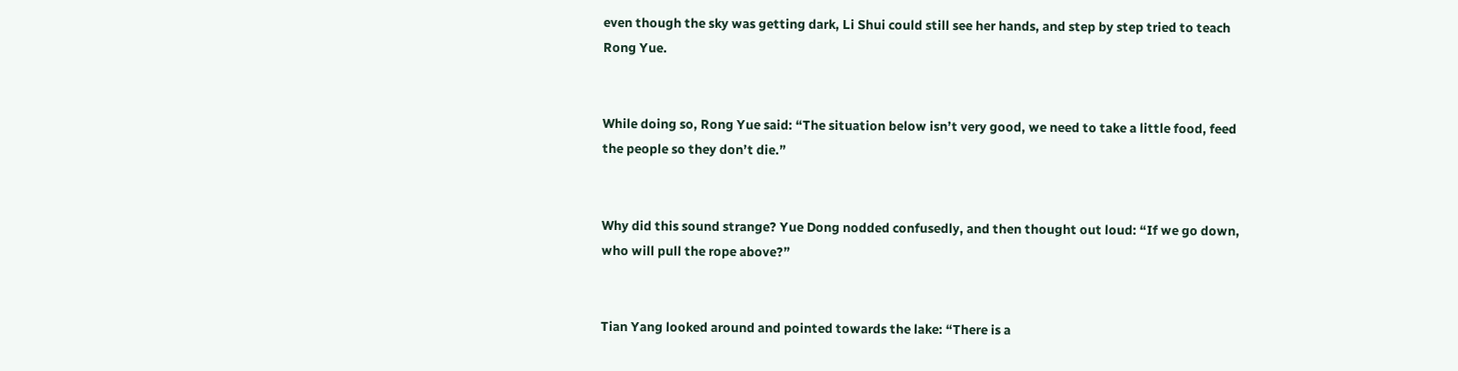even though the sky was getting dark, Li Shui could still see her hands, and step by step tried to teach Rong Yue.


While doing so, Rong Yue said: “The situation below isn’t very good, we need to take a little food, feed the people so they don’t die.”


Why did this sound strange? Yue Dong nodded confusedly, and then thought out loud: “If we go down, who will pull the rope above?”


Tian Yang looked around and pointed towards the lake: “There is a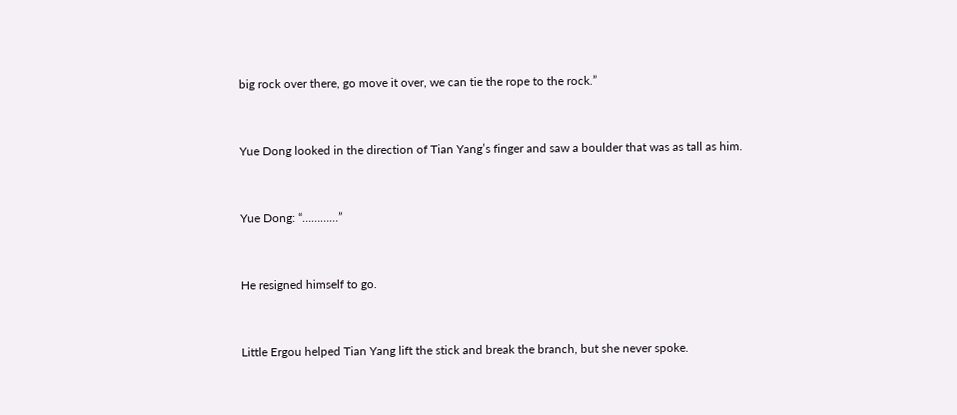big rock over there, go move it over, we can tie the rope to the rock.”


Yue Dong looked in the direction of Tian Yang’s finger and saw a boulder that was as tall as him.


Yue Dong: “…………”


He resigned himself to go.


Little Ergou helped Tian Yang lift the stick and break the branch, but she never spoke.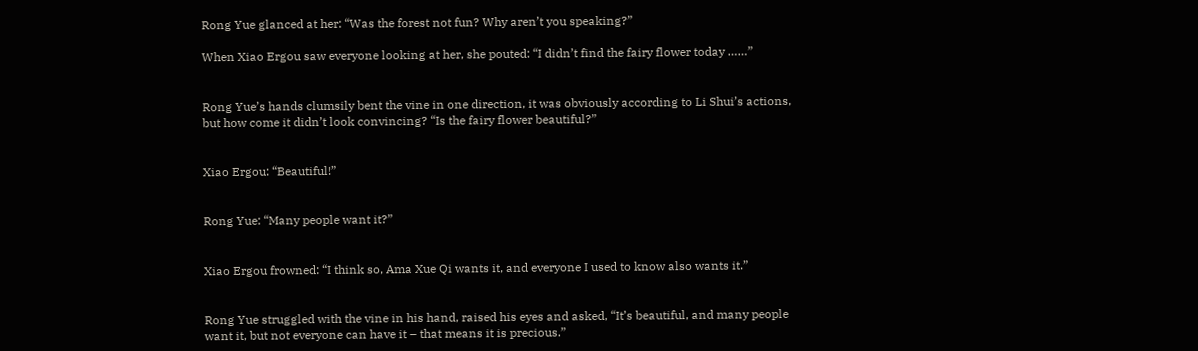Rong Yue glanced at her: “Was the forest not fun? Why aren’t you speaking?”

When Xiao Ergou saw everyone looking at her, she pouted: “I didn’t find the fairy flower today ……”


Rong Yue’s hands clumsily bent the vine in one direction, it was obviously according to Li Shui’s actions, but how come it didn’t look convincing? “Is the fairy flower beautiful?”


Xiao Ergou: “Beautiful!”


Rong Yue: “Many people want it?”


Xiao Ergou frowned: “I think so, Ama Xue Qi wants it, and everyone I used to know also wants it.”


Rong Yue struggled with the vine in his hand, raised his eyes and asked, “It’s beautiful, and many people want it, but not everyone can have it – that means it is precious.”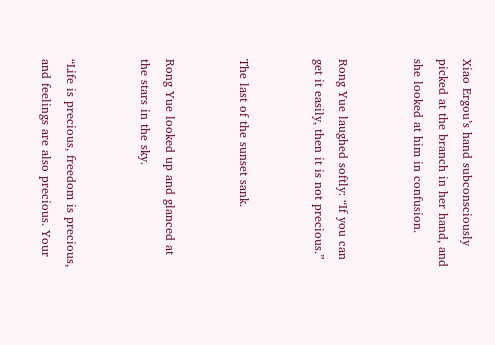Xiao Ergou’s hand subconsciously picked at the branch in her hand, and she looked at him in confusion.


Rong Yue laughed softly: “If you can get it easily, then it is not precious.”


The last of the sunset sank.


Rong Yue looked up and glanced at the stars in the sky.


“Life is precious, freedom is precious, and feelings are also precious. Your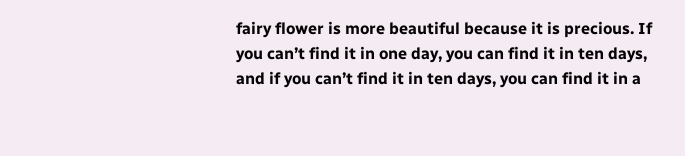fairy flower is more beautiful because it is precious. If you can’t find it in one day, you can find it in ten days, and if you can’t find it in ten days, you can find it in a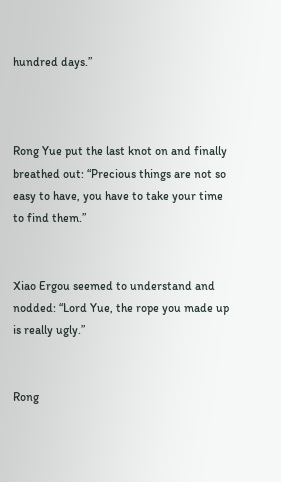hundred days.”



Rong Yue put the last knot on and finally breathed out: “Precious things are not so easy to have, you have to take your time to find them.”


Xiao Ergou seemed to understand and nodded: “Lord Yue, the rope you made up is really ugly.”


Rong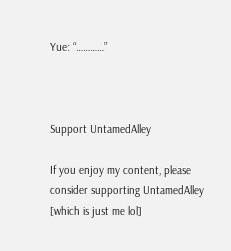Yue: “…………”



Support UntamedAlley

If you enjoy my content, please consider supporting UntamedAlley [which is just me lol]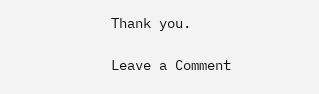Thank you.

Leave a Comment